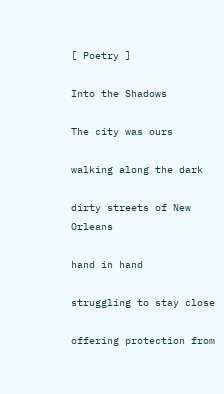[ Poetry ]

Into the Shadows

The city was ours

walking along the dark

dirty streets of New Orleans

hand in hand

struggling to stay close

offering protection from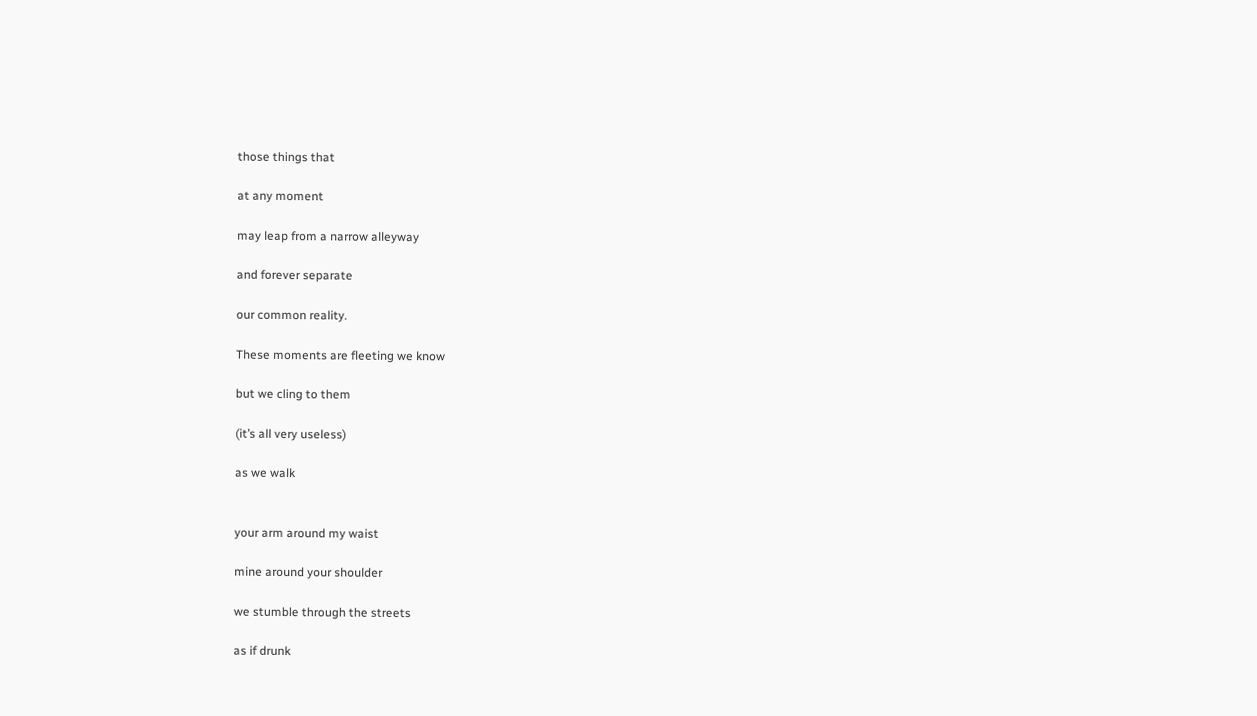those things that

at any moment

may leap from a narrow alleyway

and forever separate

our common reality.

These moments are fleeting we know

but we cling to them

(it’s all very useless)

as we walk


your arm around my waist

mine around your shoulder

we stumble through the streets

as if drunk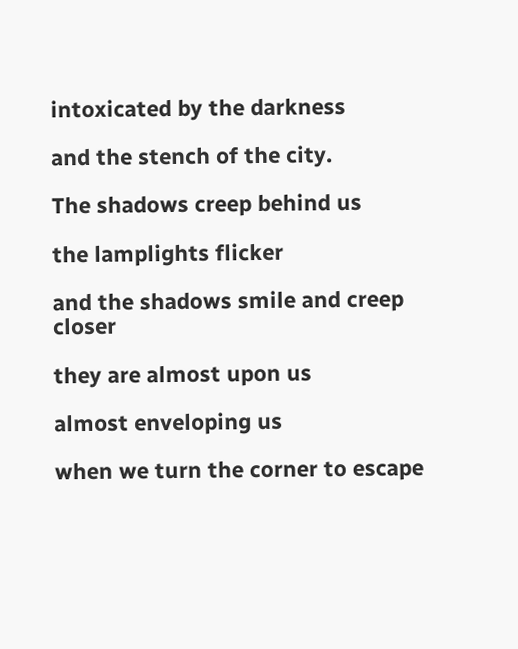intoxicated by the darkness

and the stench of the city.

The shadows creep behind us

the lamplights flicker

and the shadows smile and creep closer

they are almost upon us

almost enveloping us

when we turn the corner to escape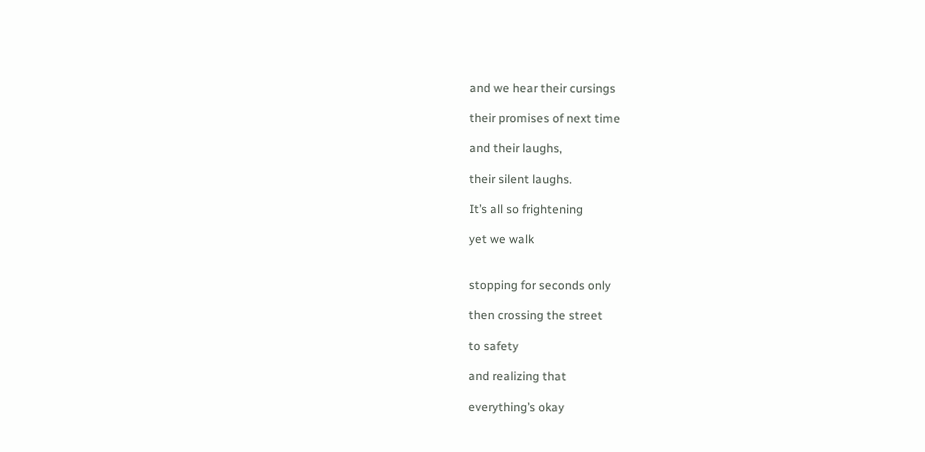and we hear their cursings

their promises of next time

and their laughs,

their silent laughs.

It’s all so frightening

yet we walk


stopping for seconds only

then crossing the street

to safety

and realizing that

everything’s okay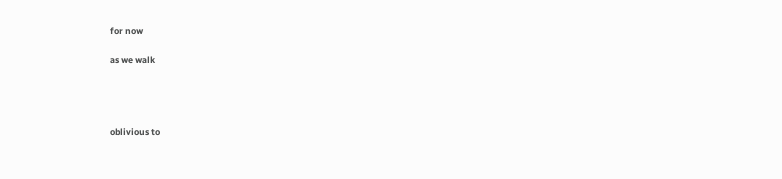for now

as we walk




oblivious to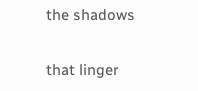the shadows

that linger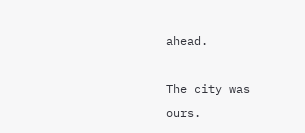ahead.

The city was ours.